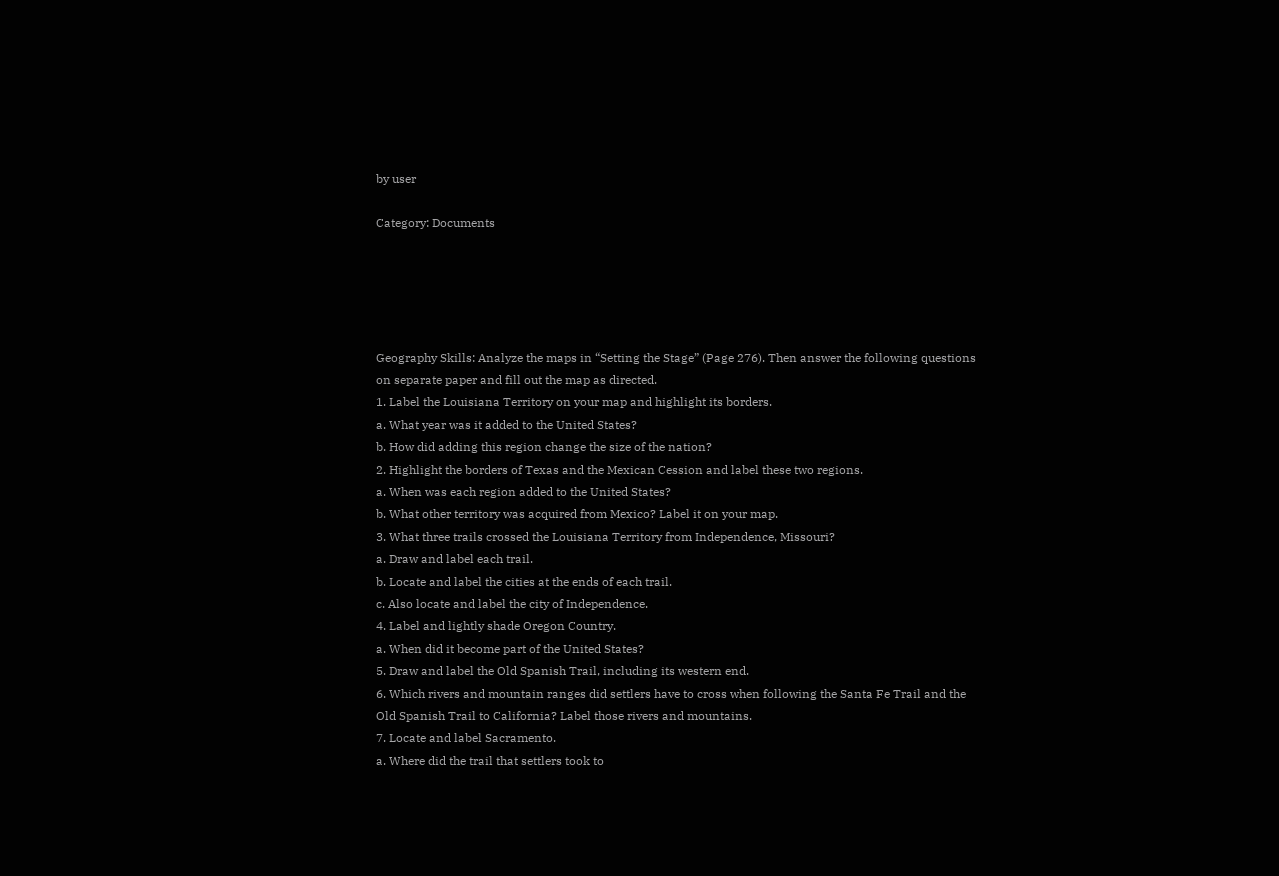by user

Category: Documents





Geography Skills: Analyze the maps in “Setting the Stage” (Page 276). Then answer the following questions
on separate paper and fill out the map as directed.
1. Label the Louisiana Territory on your map and highlight its borders.
a. What year was it added to the United States?
b. How did adding this region change the size of the nation?
2. Highlight the borders of Texas and the Mexican Cession and label these two regions.
a. When was each region added to the United States?
b. What other territory was acquired from Mexico? Label it on your map.
3. What three trails crossed the Louisiana Territory from Independence, Missouri?
a. Draw and label each trail.
b. Locate and label the cities at the ends of each trail.
c. Also locate and label the city of Independence.
4. Label and lightly shade Oregon Country.
a. When did it become part of the United States?
5. Draw and label the Old Spanish Trail, including its western end.
6. Which rivers and mountain ranges did settlers have to cross when following the Santa Fe Trail and the
Old Spanish Trail to California? Label those rivers and mountains.
7. Locate and label Sacramento.
a. Where did the trail that settlers took to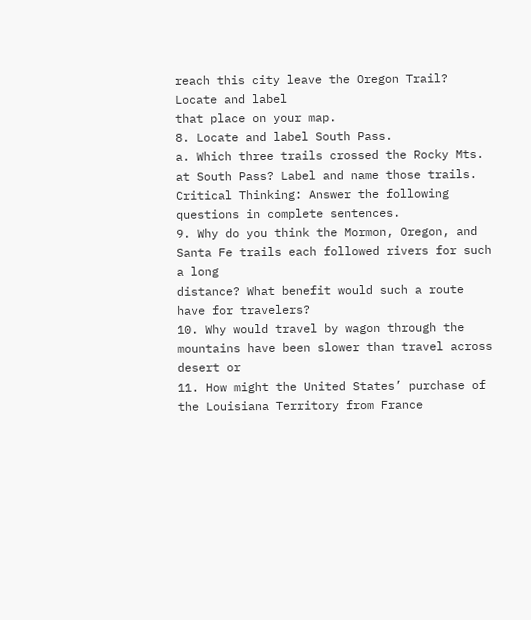reach this city leave the Oregon Trail? Locate and label
that place on your map.
8. Locate and label South Pass.
a. Which three trails crossed the Rocky Mts. at South Pass? Label and name those trails.
Critical Thinking: Answer the following questions in complete sentences.
9. Why do you think the Mormon, Oregon, and Santa Fe trails each followed rivers for such a long
distance? What benefit would such a route have for travelers?
10. Why would travel by wagon through the mountains have been slower than travel across desert or
11. How might the United States’ purchase of the Louisiana Territory from France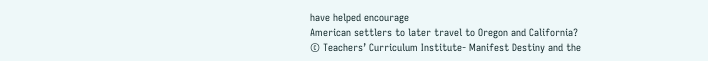have helped encourage
American settlers to later travel to Oregon and California?
© Teachers’ Curriculum Institute- Manifest Destiny and the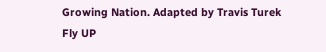Growing Nation. Adapted by Travis Turek
Fly UP